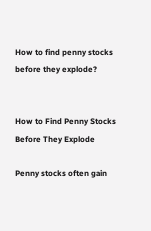How to find penny stocks before they explode?


How to Find Penny Stocks Before They Explode

Penny stocks often gain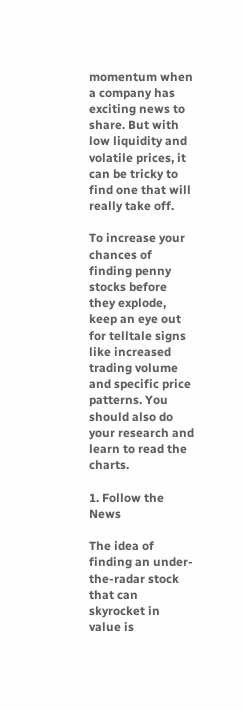momentum when a company has exciting news to share. But with low liquidity and volatile prices, it can be tricky to find one that will really take off.

To increase your chances of finding penny stocks before they explode, keep an eye out for telltale signs like increased trading volume and specific price patterns. You should also do your research and learn to read the charts.

1. Follow the News

The idea of finding an under-the-radar stock that can skyrocket in value is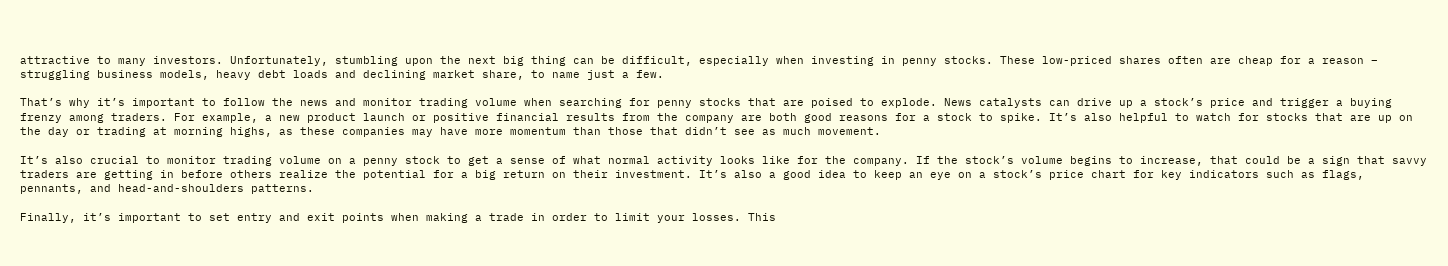attractive to many investors. Unfortunately, stumbling upon the next big thing can be difficult, especially when investing in penny stocks. These low-priced shares often are cheap for a reason – struggling business models, heavy debt loads and declining market share, to name just a few.

That’s why it’s important to follow the news and monitor trading volume when searching for penny stocks that are poised to explode. News catalysts can drive up a stock’s price and trigger a buying frenzy among traders. For example, a new product launch or positive financial results from the company are both good reasons for a stock to spike. It’s also helpful to watch for stocks that are up on the day or trading at morning highs, as these companies may have more momentum than those that didn’t see as much movement.

It’s also crucial to monitor trading volume on a penny stock to get a sense of what normal activity looks like for the company. If the stock’s volume begins to increase, that could be a sign that savvy traders are getting in before others realize the potential for a big return on their investment. It’s also a good idea to keep an eye on a stock’s price chart for key indicators such as flags, pennants, and head-and-shoulders patterns.

Finally, it’s important to set entry and exit points when making a trade in order to limit your losses. This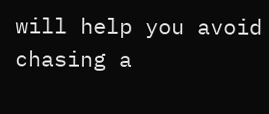will help you avoid chasing a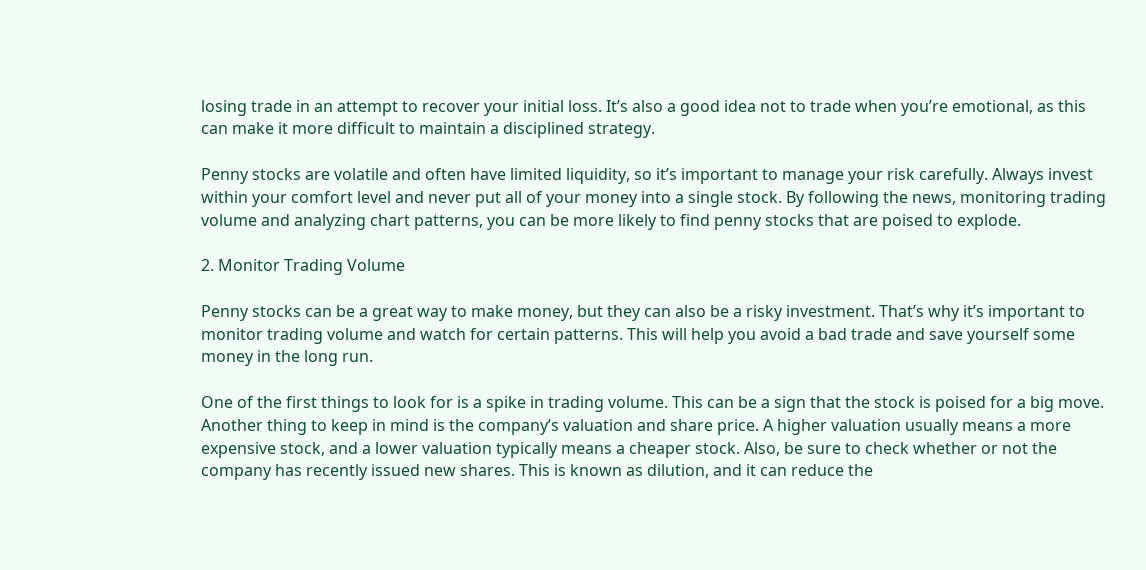losing trade in an attempt to recover your initial loss. It’s also a good idea not to trade when you’re emotional, as this can make it more difficult to maintain a disciplined strategy.

Penny stocks are volatile and often have limited liquidity, so it’s important to manage your risk carefully. Always invest within your comfort level and never put all of your money into a single stock. By following the news, monitoring trading volume and analyzing chart patterns, you can be more likely to find penny stocks that are poised to explode.

2. Monitor Trading Volume

Penny stocks can be a great way to make money, but they can also be a risky investment. That’s why it’s important to monitor trading volume and watch for certain patterns. This will help you avoid a bad trade and save yourself some money in the long run.

One of the first things to look for is a spike in trading volume. This can be a sign that the stock is poised for a big move. Another thing to keep in mind is the company’s valuation and share price. A higher valuation usually means a more expensive stock, and a lower valuation typically means a cheaper stock. Also, be sure to check whether or not the company has recently issued new shares. This is known as dilution, and it can reduce the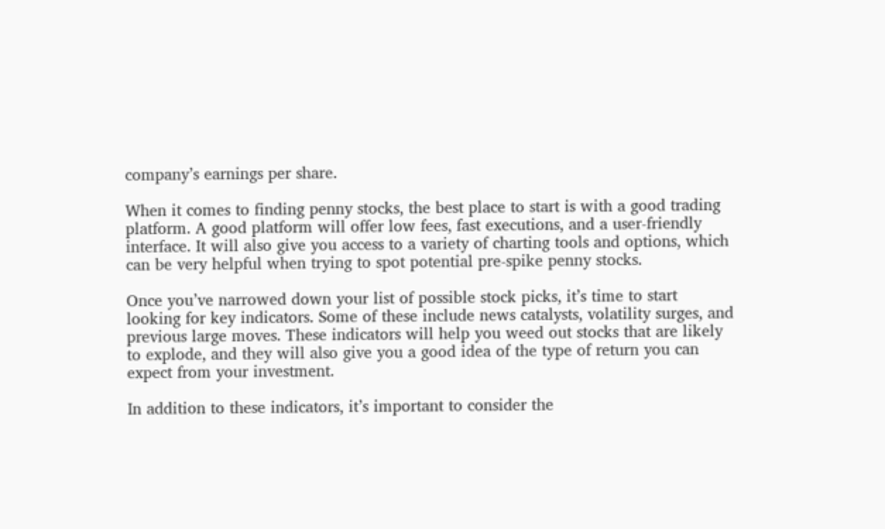company’s earnings per share.

When it comes to finding penny stocks, the best place to start is with a good trading platform. A good platform will offer low fees, fast executions, and a user-friendly interface. It will also give you access to a variety of charting tools and options, which can be very helpful when trying to spot potential pre-spike penny stocks.

Once you’ve narrowed down your list of possible stock picks, it’s time to start looking for key indicators. Some of these include news catalysts, volatility surges, and previous large moves. These indicators will help you weed out stocks that are likely to explode, and they will also give you a good idea of the type of return you can expect from your investment.

In addition to these indicators, it’s important to consider the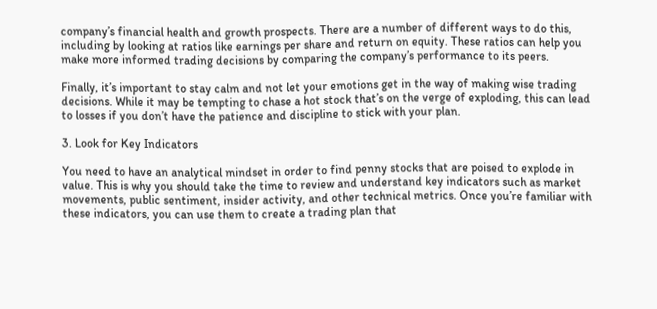company’s financial health and growth prospects. There are a number of different ways to do this, including by looking at ratios like earnings per share and return on equity. These ratios can help you make more informed trading decisions by comparing the company’s performance to its peers.

Finally, it’s important to stay calm and not let your emotions get in the way of making wise trading decisions. While it may be tempting to chase a hot stock that’s on the verge of exploding, this can lead to losses if you don’t have the patience and discipline to stick with your plan.

3. Look for Key Indicators

You need to have an analytical mindset in order to find penny stocks that are poised to explode in value. This is why you should take the time to review and understand key indicators such as market movements, public sentiment, insider activity, and other technical metrics. Once you’re familiar with these indicators, you can use them to create a trading plan that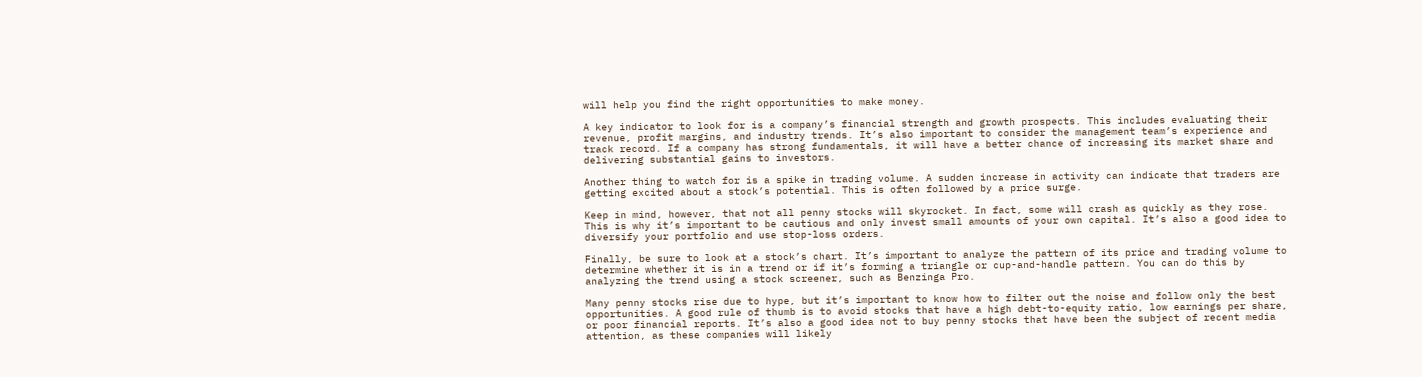will help you find the right opportunities to make money.

A key indicator to look for is a company’s financial strength and growth prospects. This includes evaluating their revenue, profit margins, and industry trends. It’s also important to consider the management team’s experience and track record. If a company has strong fundamentals, it will have a better chance of increasing its market share and delivering substantial gains to investors.

Another thing to watch for is a spike in trading volume. A sudden increase in activity can indicate that traders are getting excited about a stock’s potential. This is often followed by a price surge.

Keep in mind, however, that not all penny stocks will skyrocket. In fact, some will crash as quickly as they rose. This is why it’s important to be cautious and only invest small amounts of your own capital. It’s also a good idea to diversify your portfolio and use stop-loss orders.

Finally, be sure to look at a stock’s chart. It’s important to analyze the pattern of its price and trading volume to determine whether it is in a trend or if it’s forming a triangle or cup-and-handle pattern. You can do this by analyzing the trend using a stock screener, such as Benzinga Pro.

Many penny stocks rise due to hype, but it’s important to know how to filter out the noise and follow only the best opportunities. A good rule of thumb is to avoid stocks that have a high debt-to-equity ratio, low earnings per share, or poor financial reports. It’s also a good idea not to buy penny stocks that have been the subject of recent media attention, as these companies will likely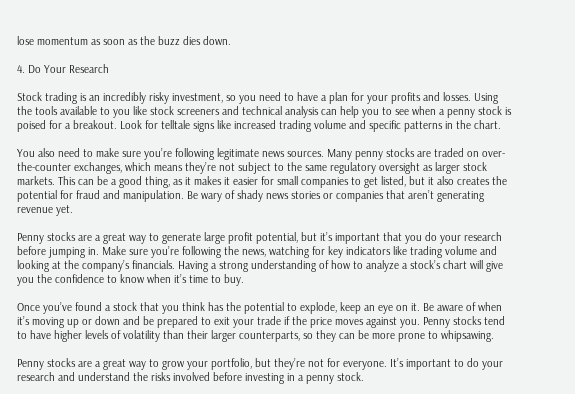lose momentum as soon as the buzz dies down.

4. Do Your Research

Stock trading is an incredibly risky investment, so you need to have a plan for your profits and losses. Using the tools available to you like stock screeners and technical analysis can help you to see when a penny stock is poised for a breakout. Look for telltale signs like increased trading volume and specific patterns in the chart.

You also need to make sure you’re following legitimate news sources. Many penny stocks are traded on over-the-counter exchanges, which means they’re not subject to the same regulatory oversight as larger stock markets. This can be a good thing, as it makes it easier for small companies to get listed, but it also creates the potential for fraud and manipulation. Be wary of shady news stories or companies that aren’t generating revenue yet.

Penny stocks are a great way to generate large profit potential, but it’s important that you do your research before jumping in. Make sure you’re following the news, watching for key indicators like trading volume and looking at the company’s financials. Having a strong understanding of how to analyze a stock’s chart will give you the confidence to know when it’s time to buy.

Once you’ve found a stock that you think has the potential to explode, keep an eye on it. Be aware of when it’s moving up or down and be prepared to exit your trade if the price moves against you. Penny stocks tend to have higher levels of volatility than their larger counterparts, so they can be more prone to whipsawing.

Penny stocks are a great way to grow your portfolio, but they’re not for everyone. It’s important to do your research and understand the risks involved before investing in a penny stock.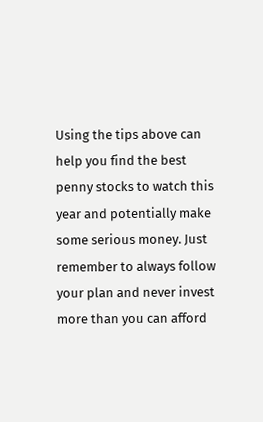Using the tips above can help you find the best penny stocks to watch this year and potentially make some serious money. Just remember to always follow your plan and never invest more than you can afford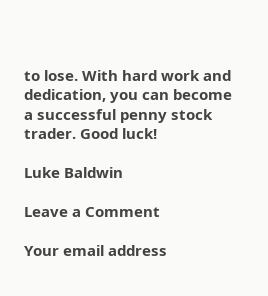to lose. With hard work and dedication, you can become a successful penny stock trader. Good luck!

Luke Baldwin

Leave a Comment

Your email address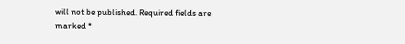will not be published. Required fields are marked *